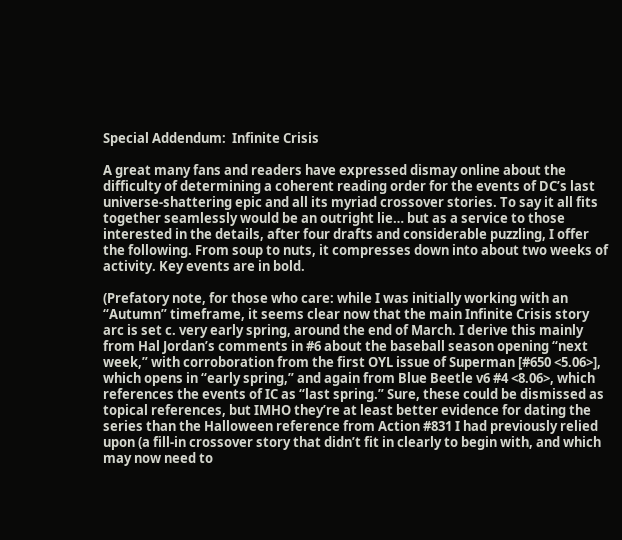Special Addendum:  Infinite Crisis

A great many fans and readers have expressed dismay online about the difficulty of determining a coherent reading order for the events of DC’s last universe-shattering epic and all its myriad crossover stories. To say it all fits together seamlessly would be an outright lie… but as a service to those interested in the details, after four drafts and considerable puzzling, I offer the following. From soup to nuts, it compresses down into about two weeks of activity. Key events are in bold.

(Prefatory note, for those who care: while I was initially working with an “Autumn” timeframe, it seems clear now that the main Infinite Crisis story arc is set c. very early spring, around the end of March. I derive this mainly from Hal Jordan’s comments in #6 about the baseball season opening “next week,” with corroboration from the first OYL issue of Superman [#650 <5.06>], which opens in “early spring,” and again from Blue Beetle v6 #4 <8.06>, which references the events of IC as “last spring.” Sure, these could be dismissed as topical references, but IMHO they’re at least better evidence for dating the series than the Halloween reference from Action #831 I had previously relied upon (a fill-in crossover story that didn’t fit in clearly to begin with, and which may now need to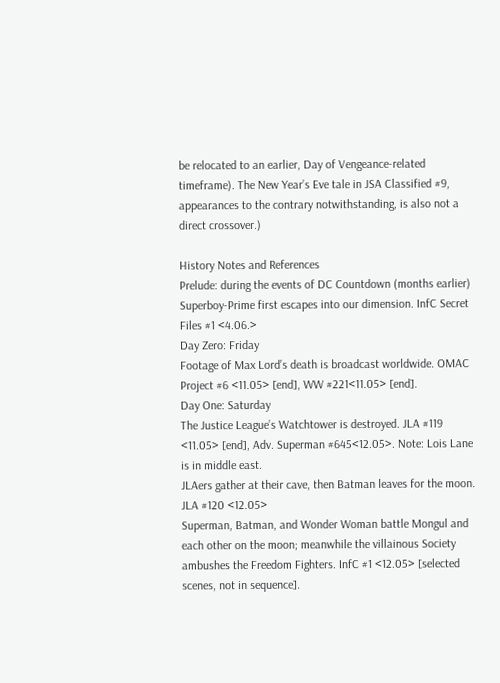be relocated to an earlier, Day of Vengeance-related timeframe). The New Year’s Eve tale in JSA Classified #9, appearances to the contrary notwithstanding, is also not a direct crossover.)

History Notes and References
Prelude: during the events of DC Countdown (months earlier)
Superboy-Prime first escapes into our dimension. InfC Secret Files #1 <4.06.>
Day Zero: Friday
Footage of Max Lord’s death is broadcast worldwide. OMAC Project #6 <11.05> [end], WW #221<11.05> [end].
Day One: Saturday
The Justice League’s Watchtower is destroyed. JLA #119 <11.05> [end], Adv. Superman #645<12.05>. Note: Lois Lane is in middle east.
JLAers gather at their cave, then Batman leaves for the moon. JLA #120 <12.05>
Superman, Batman, and Wonder Woman battle Mongul and each other on the moon; meanwhile the villainous Society ambushes the Freedom Fighters. InfC #1 <12.05> [selected scenes, not in sequence].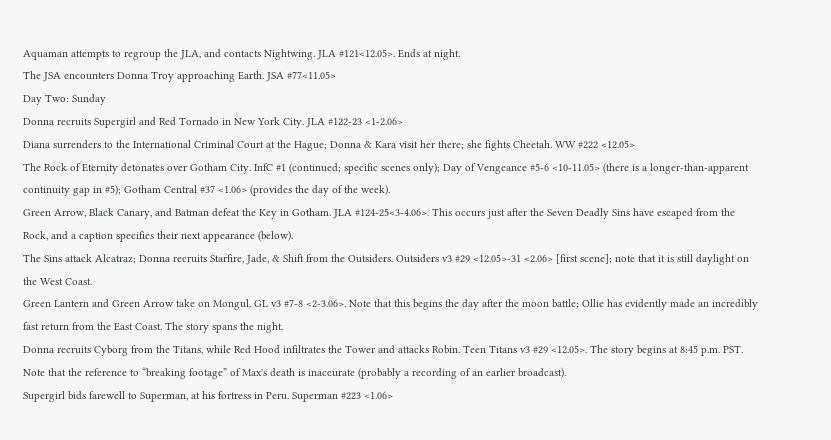Aquaman attempts to regroup the JLA, and contacts Nightwing. JLA #121<12.05>. Ends at night.
The JSA encounters Donna Troy approaching Earth. JSA #77<11.05>
Day Two: Sunday
Donna recruits Supergirl and Red Tornado in New York City. JLA #122-23 <1-2.06>
Diana surrenders to the International Criminal Court at the Hague; Donna & Kara visit her there; she fights Cheetah. WW #222 <12.05>
The Rock of Eternity detonates over Gotham City. InfC #1 (continued; specific scenes only); Day of Vengeance #5-6 <10-11.05> (there is a longer-than-apparent continuity gap in #5); Gotham Central #37 <1.06> (provides the day of the week).
Green Arrow, Black Canary, and Batman defeat the Key in Gotham. JLA #124-25<3-4.06>. This occurs just after the Seven Deadly Sins have escaped from the Rock, and a caption specifies their next appearance (below).
The Sins attack Alcatraz; Donna recruits Starfire, Jade, & Shift from the Outsiders. Outsiders v3 #29 <12.05>-31 <2.06> [first scene]; note that it is still daylight on the West Coast.
Green Lantern and Green Arrow take on Mongul. GL v3 #7-8 <2-3.06>. Note that this begins the day after the moon battle; Ollie has evidently made an incredibly fast return from the East Coast. The story spans the night.
Donna recruits Cyborg from the Titans, while Red Hood infiltrates the Tower and attacks Robin. Teen Titans v3 #29 <12.05>. The story begins at 8:45 p.m. PST. Note that the reference to “breaking footage” of Max's death is inaccurate (probably a recording of an earlier broadcast).
Supergirl bids farewell to Superman, at his fortress in Peru. Superman #223 <1.06>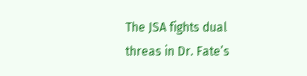The JSA fights dual threas in Dr. Fate’s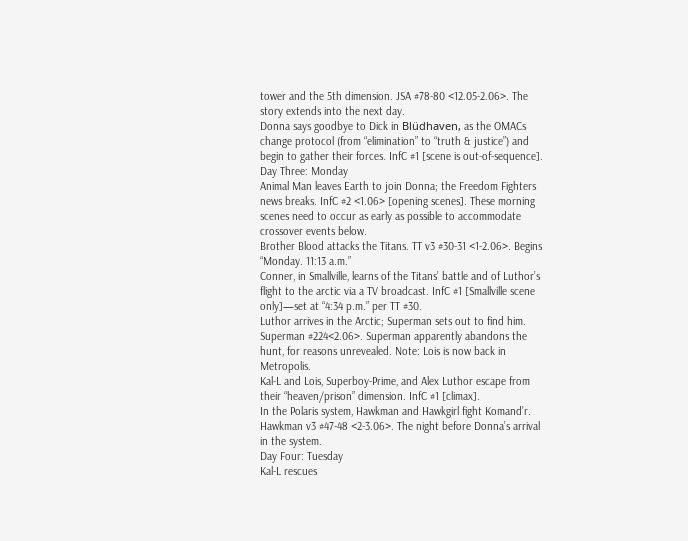tower and the 5th dimension. JSA #78-80 <12.05-2.06>. The story extends into the next day.
Donna says goodbye to Dick in Blüdhaven, as the OMACs change protocol (from “elimination” to “truth & justice”) and begin to gather their forces. InfC #1 [scene is out-of-sequence].
Day Three: Monday
Animal Man leaves Earth to join Donna; the Freedom Fighters news breaks. InfC #2 <1.06> [opening scenes]. These morning scenes need to occur as early as possible to accommodate crossover events below.
Brother Blood attacks the Titans. TT v3 #30-31 <1-2.06>. Begins “Monday. 11:13 a.m.”
Conner, in Smallville, learns of the Titans’ battle and of Luthor’s flight to the arctic via a TV broadcast. InfC #1 [Smallville scene only]—set at “4:34 p.m.” per TT #30.
Luthor arrives in the Arctic; Superman sets out to find him. Superman #224<2.06>. Superman apparently abandons the hunt, for reasons unrevealed. Note: Lois is now back in Metropolis.
Kal-L and Lois, Superboy-Prime, and Alex Luthor escape from their “heaven/prison” dimension. InfC #1 [climax].
In the Polaris system, Hawkman and Hawkgirl fight Komand’r. Hawkman v3 #47-48 <2-3.06>. The night before Donna’s arrival in the system.
Day Four: Tuesday
Kal-L rescues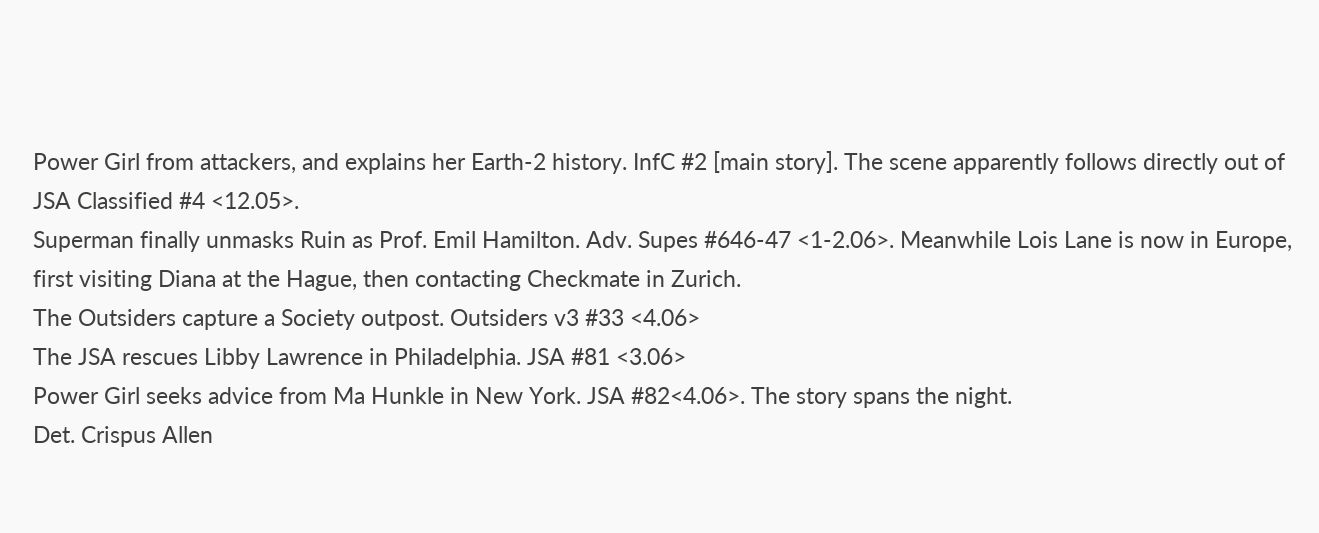Power Girl from attackers, and explains her Earth-2 history. InfC #2 [main story]. The scene apparently follows directly out of JSA Classified #4 <12.05>.
Superman finally unmasks Ruin as Prof. Emil Hamilton. Adv. Supes #646-47 <1-2.06>. Meanwhile Lois Lane is now in Europe, first visiting Diana at the Hague, then contacting Checkmate in Zurich.
The Outsiders capture a Society outpost. Outsiders v3 #33 <4.06>
The JSA rescues Libby Lawrence in Philadelphia. JSA #81 <3.06>
Power Girl seeks advice from Ma Hunkle in New York. JSA #82<4.06>. The story spans the night.
Det. Crispus Allen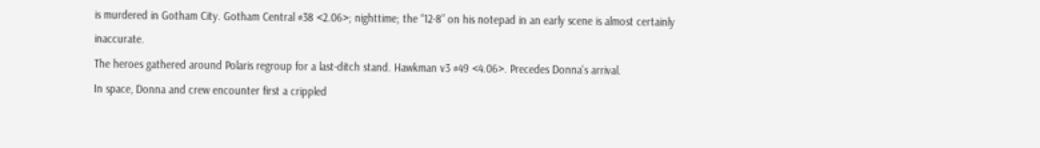is murdered in Gotham City. Gotham Central #38 <2.06>; nighttime; the “12-8” on his notepad in an early scene is almost certainly inaccurate.
The heroes gathered around Polaris regroup for a last-ditch stand. Hawkman v3 #49 <4.06>. Precedes Donna's arrival.
In space, Donna and crew encounter first a crippled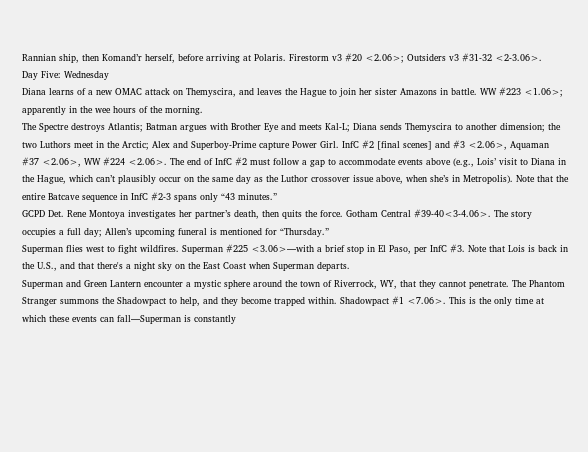Rannian ship, then Komand’r herself, before arriving at Polaris. Firestorm v3 #20 <2.06>; Outsiders v3 #31-32 <2-3.06>.
Day Five: Wednesday
Diana learns of a new OMAC attack on Themyscira, and leaves the Hague to join her sister Amazons in battle. WW #223 <1.06>; apparently in the wee hours of the morning.
The Spectre destroys Atlantis; Batman argues with Brother Eye and meets Kal-L; Diana sends Themyscira to another dimension; the two Luthors meet in the Arctic; Alex and Superboy-Prime capture Power Girl. InfC #2 [final scenes] and #3 <2.06>, Aquaman #37 <2.06>, WW #224 <2.06>. The end of InfC #2 must follow a gap to accommodate events above (e.g., Lois’ visit to Diana in the Hague, which can’t plausibly occur on the same day as the Luthor crossover issue above, when she’s in Metropolis). Note that the entire Batcave sequence in InfC #2-3 spans only “43 minutes.”
GCPD Det. Rene Montoya investigates her partner’s death, then quits the force. Gotham Central #39-40<3-4.06>. The story occupies a full day; Allen’s upcoming funeral is mentioned for “Thursday.”
Superman flies west to fight wildfires. Superman #225 <3.06>—with a brief stop in El Paso, per InfC #3. Note that Lois is back in the U.S., and that there's a night sky on the East Coast when Superman departs.
Superman and Green Lantern encounter a mystic sphere around the town of Riverrock, WY, that they cannot penetrate. The Phantom Stranger summons the Shadowpact to help, and they become trapped within. Shadowpact #1 <7.06>. This is the only time at which these events can fall—Superman is constantly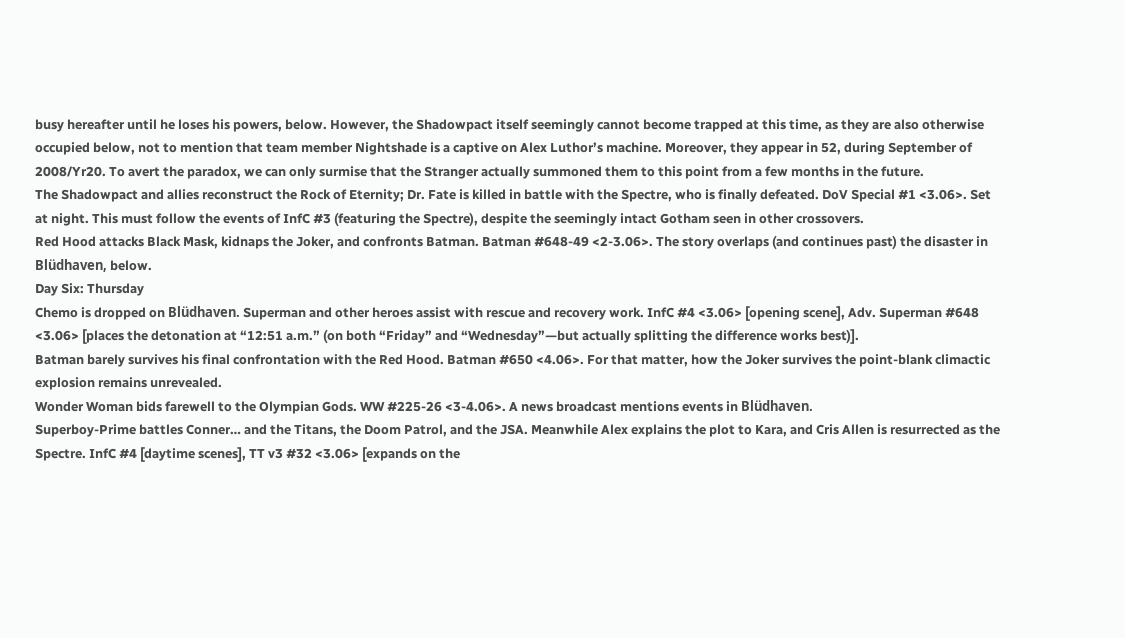busy hereafter until he loses his powers, below. However, the Shadowpact itself seemingly cannot become trapped at this time, as they are also otherwise occupied below, not to mention that team member Nightshade is a captive on Alex Luthor’s machine. Moreover, they appear in 52, during September of 2008/Yr20. To avert the paradox, we can only surmise that the Stranger actually summoned them to this point from a few months in the future.
The Shadowpact and allies reconstruct the Rock of Eternity; Dr. Fate is killed in battle with the Spectre, who is finally defeated. DoV Special #1 <3.06>. Set at night. This must follow the events of InfC #3 (featuring the Spectre), despite the seemingly intact Gotham seen in other crossovers.
Red Hood attacks Black Mask, kidnaps the Joker, and confronts Batman. Batman #648-49 <2-3.06>. The story overlaps (and continues past) the disaster in Blüdhaven, below.
Day Six: Thursday
Chemo is dropped on Blüdhaven. Superman and other heroes assist with rescue and recovery work. InfC #4 <3.06> [opening scene], Adv. Superman #648 <3.06> [places the detonation at “12:51 a.m.” (on both “Friday” and “Wednesday”—but actually splitting the difference works best)].
Batman barely survives his final confrontation with the Red Hood. Batman #650 <4.06>. For that matter, how the Joker survives the point-blank climactic explosion remains unrevealed.
Wonder Woman bids farewell to the Olympian Gods. WW #225-26 <3-4.06>. A news broadcast mentions events in Blüdhaven.
Superboy-Prime battles Conner… and the Titans, the Doom Patrol, and the JSA. Meanwhile Alex explains the plot to Kara, and Cris Allen is resurrected as the Spectre. InfC #4 [daytime scenes], TT v3 #32 <3.06> [expands on the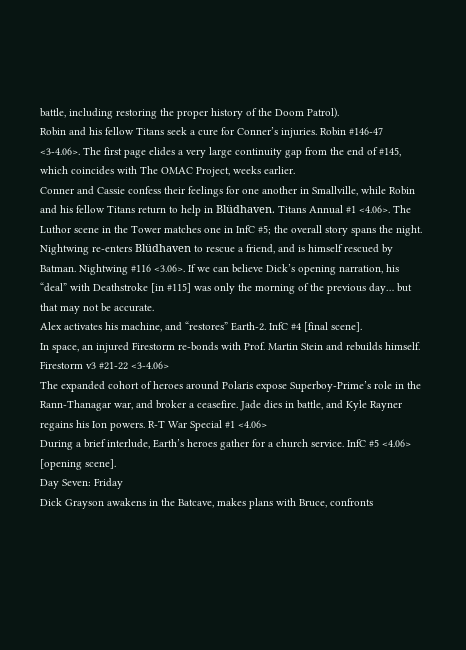battle, including restoring the proper history of the Doom Patrol).
Robin and his fellow Titans seek a cure for Conner’s injuries. Robin #146-47 <3-4.06>. The first page elides a very large continuity gap from the end of #145, which coincides with The OMAC Project, weeks earlier.
Conner and Cassie confess their feelings for one another in Smallville, while Robin and his fellow Titans return to help in Blüdhaven. Titans Annual #1 <4.06>. The Luthor scene in the Tower matches one in InfC #5; the overall story spans the night.
Nightwing re-enters Blüdhaven to rescue a friend, and is himself rescued by Batman. Nightwing #116 <3.06>. If we can believe Dick’s opening narration, his “deal” with Deathstroke [in #115] was only the morning of the previous day… but that may not be accurate.
Alex activates his machine, and “restores” Earth-2. InfC #4 [final scene].
In space, an injured Firestorm re-bonds with Prof. Martin Stein and rebuilds himself. Firestorm v3 #21-22 <3-4.06>
The expanded cohort of heroes around Polaris expose Superboy-Prime’s role in the Rann-Thanagar war, and broker a ceasefire. Jade dies in battle, and Kyle Rayner regains his Ion powers. R-T War Special #1 <4.06>
During a brief interlude, Earth’s heroes gather for a church service. InfC #5 <4.06> [opening scene].
Day Seven: Friday
Dick Grayson awakens in the Batcave, makes plans with Bruce, confronts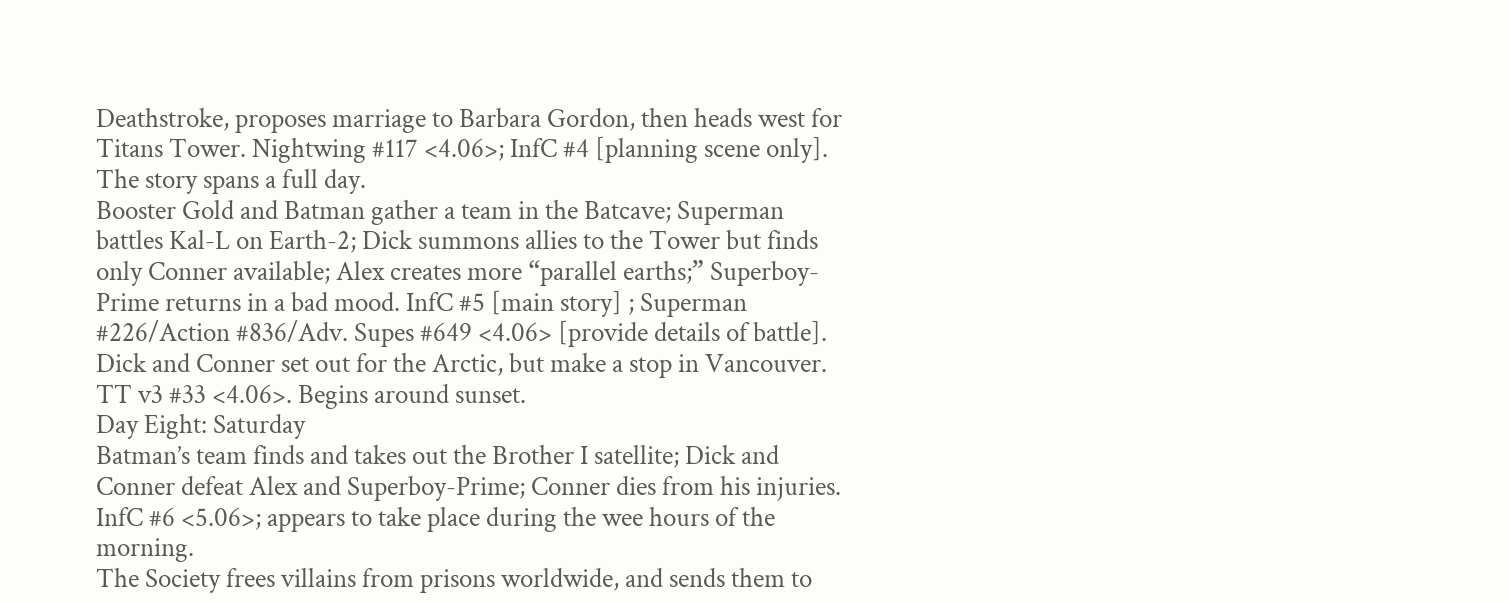Deathstroke, proposes marriage to Barbara Gordon, then heads west for Titans Tower. Nightwing #117 <4.06>; InfC #4 [planning scene only]. The story spans a full day.
Booster Gold and Batman gather a team in the Batcave; Superman battles Kal-L on Earth-2; Dick summons allies to the Tower but finds only Conner available; Alex creates more “parallel earths;” Superboy-Prime returns in a bad mood. InfC #5 [main story] ; Superman #226/Action #836/Adv. Supes #649 <4.06> [provide details of battle].
Dick and Conner set out for the Arctic, but make a stop in Vancouver. TT v3 #33 <4.06>. Begins around sunset.
Day Eight: Saturday
Batman’s team finds and takes out the Brother I satellite; Dick and Conner defeat Alex and Superboy-Prime; Conner dies from his injuries. InfC #6 <5.06>; appears to take place during the wee hours of the morning.
The Society frees villains from prisons worldwide, and sends them to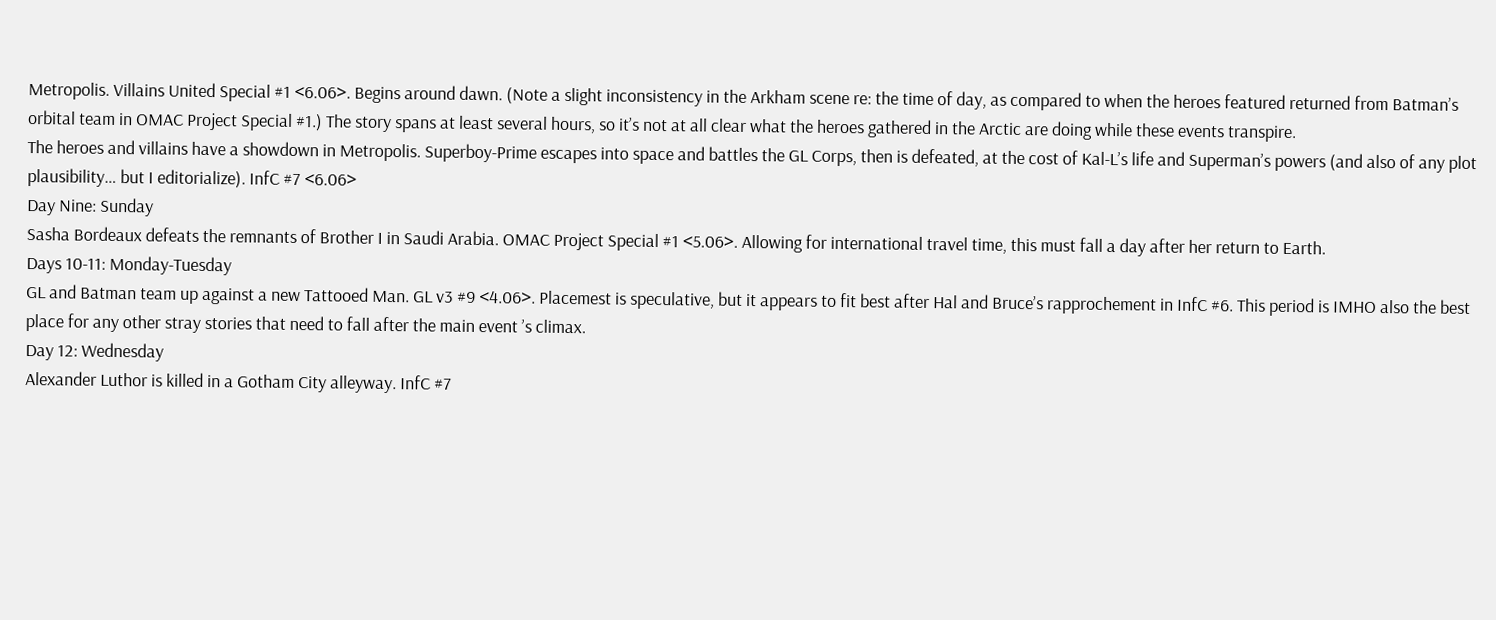Metropolis. Villains United Special #1 <6.06>. Begins around dawn. (Note a slight inconsistency in the Arkham scene re: the time of day, as compared to when the heroes featured returned from Batman’s orbital team in OMAC Project Special #1.) The story spans at least several hours, so it’s not at all clear what the heroes gathered in the Arctic are doing while these events transpire.
The heroes and villains have a showdown in Metropolis. Superboy-Prime escapes into space and battles the GL Corps, then is defeated, at the cost of Kal-L’s life and Superman’s powers (and also of any plot plausibility… but I editorialize). InfC #7 <6.06>
Day Nine: Sunday
Sasha Bordeaux defeats the remnants of Brother I in Saudi Arabia. OMAC Project Special #1 <5.06>. Allowing for international travel time, this must fall a day after her return to Earth.
Days 10-11: Monday-Tuesday
GL and Batman team up against a new Tattooed Man. GL v3 #9 <4.06>. Placemest is speculative, but it appears to fit best after Hal and Bruce’s rapprochement in InfC #6. This period is IMHO also the best place for any other stray stories that need to fall after the main event ’s climax.
Day 12: Wednesday
Alexander Luthor is killed in a Gotham City alleyway. InfC #7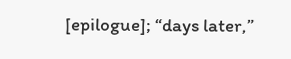[epilogue]; “days later,”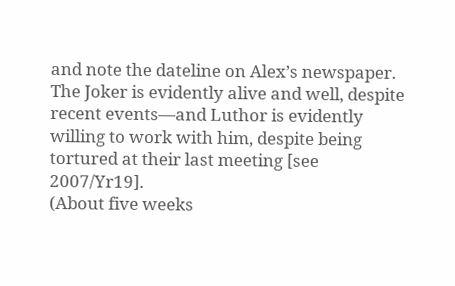and note the dateline on Alex’s newspaper. The Joker is evidently alive and well, despite recent events—and Luthor is evidently willing to work with him, despite being tortured at their last meeting [see 2007/Yr19].
(About five weeks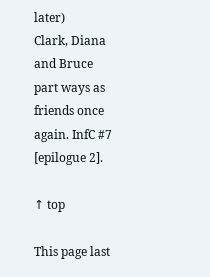later)
Clark, Diana and Bruce part ways as friends once again. InfC #7 [epilogue 2].

↑ top

This page last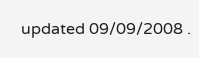updated 09/09/2008 .